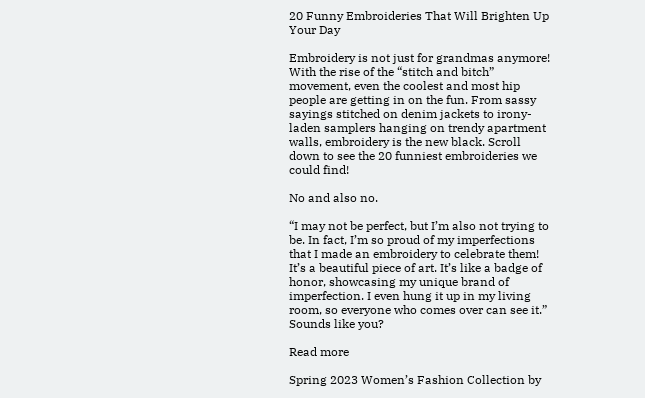20 Funny Embroideries That Will Brighten Up Your Day

Embroidery is not just for grandmas anymore! With the rise of the “stitch and bitch” movement, even the coolest and most hip people are getting in on the fun. From sassy sayings stitched on denim jackets to irony-laden samplers hanging on trendy apartment walls, embroidery is the new black. Scroll down to see the 20 funniest embroideries we could find!

No and also no.

“I may not be perfect, but I’m also not trying to be. In fact, I’m so proud of my imperfections that I made an embroidery to celebrate them! It’s a beautiful piece of art. It’s like a badge of honor, showcasing my unique brand of imperfection. I even hung it up in my living room, so everyone who comes over can see it.” Sounds like you?

Read more

Spring 2023 Women’s Fashion Collection by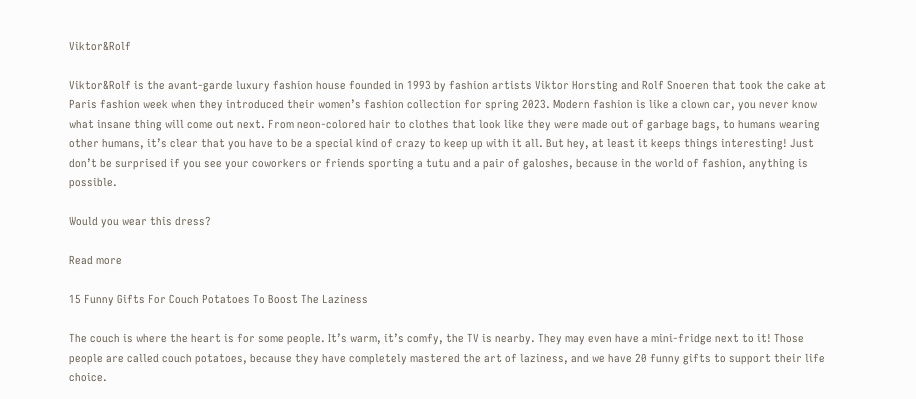Viktor&Rolf

Viktor&Rolf is the avant-garde luxury fashion house founded in 1993 by fashion artists Viktor Horsting and Rolf Snoeren that took the cake at Paris fashion week when they introduced their women’s fashion collection for spring 2023. Modern fashion is like a clown car, you never know what insane thing will come out next. From neon-colored hair to clothes that look like they were made out of garbage bags, to humans wearing other humans, it’s clear that you have to be a special kind of crazy to keep up with it all. But hey, at least it keeps things interesting! Just don’t be surprised if you see your coworkers or friends sporting a tutu and a pair of galoshes, because in the world of fashion, anything is possible.

Would you wear this dress?

Read more

15 Funny Gifts For Couch Potatoes To Boost The Laziness

The couch is where the heart is for some people. It’s warm, it’s comfy, the TV is nearby. They may even have a mini-fridge next to it! Those people are called couch potatoes, because they have completely mastered the art of laziness, and we have 20 funny gifts to support their life choice.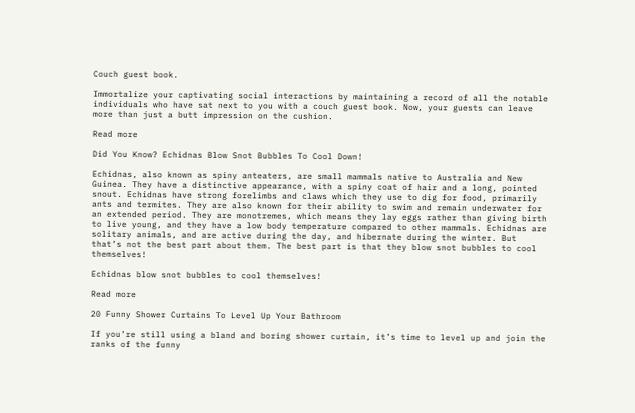Couch guest book.

Immortalize your captivating social interactions by maintaining a record of all the notable individuals who have sat next to you with a couch guest book. Now, your guests can leave more than just a butt impression on the cushion.

Read more

Did You Know? Echidnas Blow Snot Bubbles To Cool Down!

Echidnas, also known as spiny anteaters, are small mammals native to Australia and New Guinea. They have a distinctive appearance, with a spiny coat of hair and a long, pointed snout. Echidnas have strong forelimbs and claws which they use to dig for food, primarily ants and termites. They are also known for their ability to swim and remain underwater for an extended period. They are monotremes, which means they lay eggs rather than giving birth to live young, and they have a low body temperature compared to other mammals. Echidnas are solitary animals, and are active during the day, and hibernate during the winter. But that’s not the best part about them. The best part is that they blow snot bubbles to cool themselves!

Echidnas blow snot bubbles to cool themselves!

Read more

20 Funny Shower Curtains To Level Up Your Bathroom

If you’re still using a bland and boring shower curtain, it’s time to level up and join the ranks of the funny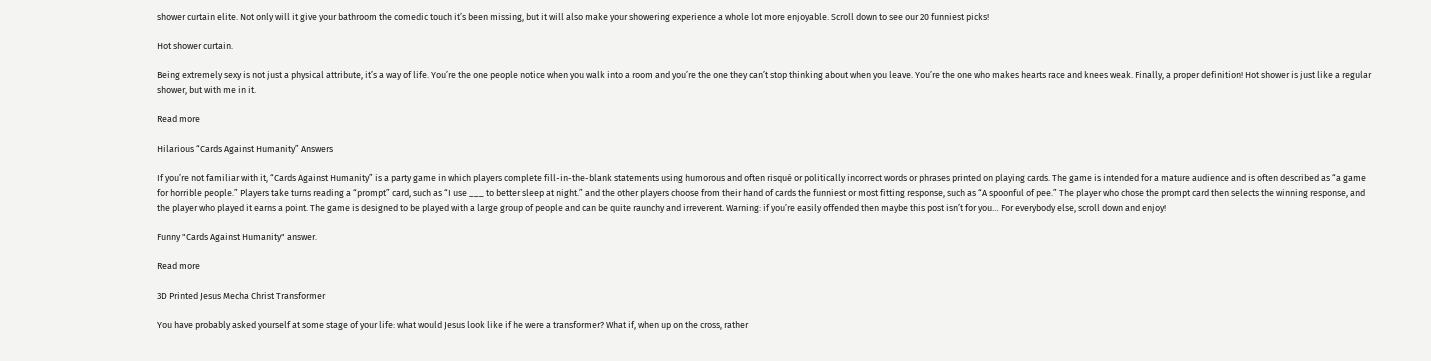shower curtain elite. Not only will it give your bathroom the comedic touch it’s been missing, but it will also make your showering experience a whole lot more enjoyable. Scroll down to see our 20 funniest picks!

Hot shower curtain.

Being extremely sexy is not just a physical attribute, it’s a way of life. You’re the one people notice when you walk into a room and you’re the one they can’t stop thinking about when you leave. You’re the one who makes hearts race and knees weak. Finally, a proper definition! Hot shower is just like a regular shower, but with me in it.

Read more

Hilarious “Cards Against Humanity” Answers

If you’re not familiar with it, “Cards Against Humanity” is a party game in which players complete fill-in-the-blank statements using humorous and often risqué or politically incorrect words or phrases printed on playing cards. The game is intended for a mature audience and is often described as “a game for horrible people.” Players take turns reading a “prompt” card, such as “I use ___ to better sleep at night.” and the other players choose from their hand of cards the funniest or most fitting response, such as “A spoonful of pee.” The player who chose the prompt card then selects the winning response, and the player who played it earns a point. The game is designed to be played with a large group of people and can be quite raunchy and irreverent. Warning: if you’re easily offended then maybe this post isn’t for you… For everybody else, scroll down and enjoy!

Funny "Cards Against Humanity" answer.

Read more

3D Printed Jesus Mecha Christ Transformer

You have probably asked yourself at some stage of your life: what would Jesus look like if he were a transformer? What if, when up on the cross, rather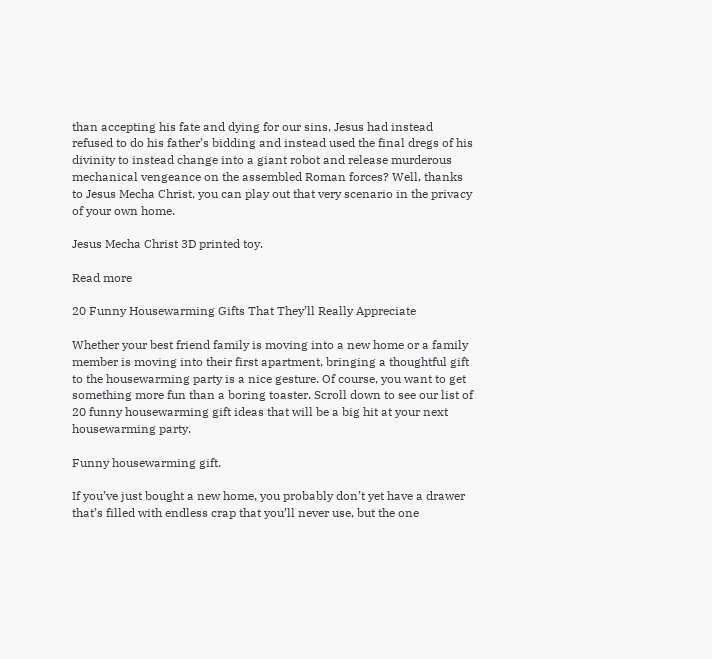than accepting his fate and dying for our sins, Jesus had instead refused to do his father’s bidding and instead used the final dregs of his divinity to instead change into a giant robot and release murderous mechanical vengeance on the assembled Roman forces? Well, thanks to Jesus Mecha Christ, you can play out that very scenario in the privacy of your own home.

Jesus Mecha Christ 3D printed toy.

Read more

20 Funny Housewarming Gifts That They’ll Really Appreciate

Whether your best friend family is moving into a new home or a family member is moving into their first apartment, bringing a thoughtful gift to the housewarming party is a nice gesture. Of course, you want to get something more fun than a boring toaster. Scroll down to see our list of 20 funny housewarming gift ideas that will be a big hit at your next housewarming party.

Funny housewarming gift.

If you’ve just bought a new home, you probably don’t yet have a drawer that’s filled with endless crap that you’ll never use, but the one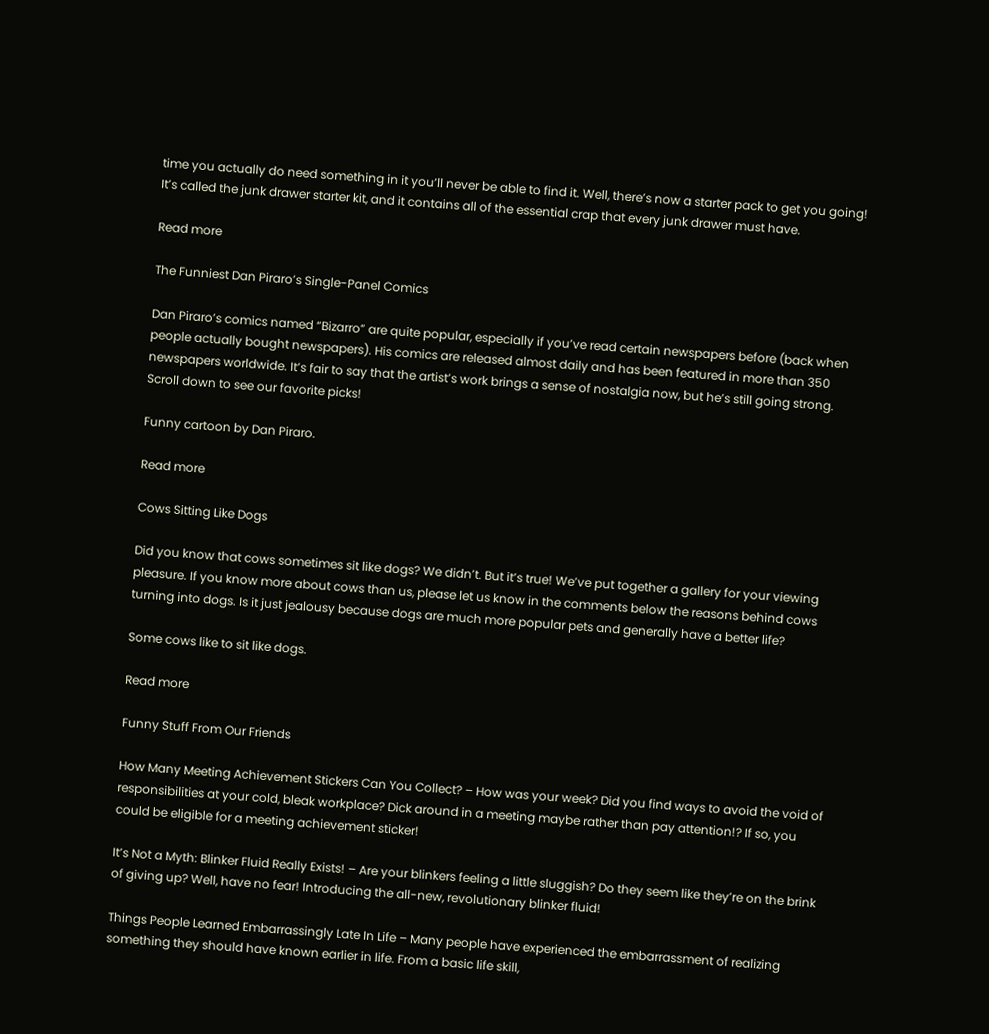time you actually do need something in it you’ll never be able to find it. Well, there’s now a starter pack to get you going! It’s called the junk drawer starter kit, and it contains all of the essential crap that every junk drawer must have.

Read more

The Funniest Dan Piraro’s Single-Panel Comics

Dan Piraro’s comics named “Bizarro” are quite popular, especially if you’ve read certain newspapers before (back when people actually bought newspapers). His comics are released almost daily and has been featured in more than 350 newspapers worldwide. It’s fair to say that the artist’s work brings a sense of nostalgia now, but he’s still going strong. Scroll down to see our favorite picks!

Funny cartoon by Dan Piraro.

Read more

Cows Sitting Like Dogs

Did you know that cows sometimes sit like dogs? We didn’t. But it’s true! We’ve put together a gallery for your viewing pleasure. If you know more about cows than us, please let us know in the comments below the reasons behind cows turning into dogs. Is it just jealousy because dogs are much more popular pets and generally have a better life?

Some cows like to sit like dogs.

Read more

Funny Stuff From Our Friends

How Many Meeting Achievement Stickers Can You Collect? – How was your week? Did you find ways to avoid the void of responsibilities at your cold, bleak workplace? Dick around in a meeting maybe rather than pay attention!? If so, you could be eligible for a meeting achievement sticker!

It’s Not a Myth: Blinker Fluid Really Exists! – Are your blinkers feeling a little sluggish? Do they seem like they’re on the brink of giving up? Well, have no fear! Introducing the all-new, revolutionary blinker fluid!

Things People Learned Embarrassingly Late In Life – Many people have experienced the embarrassment of realizing something they should have known earlier in life. From a basic life skill,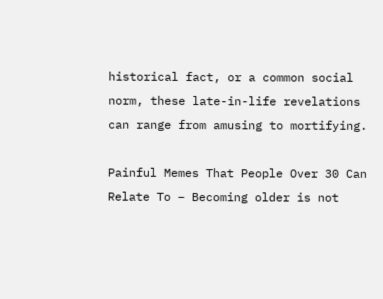historical fact, or a common social norm, these late-in-life revelations can range from amusing to mortifying.

Painful Memes That People Over 30 Can Relate To – Becoming older is not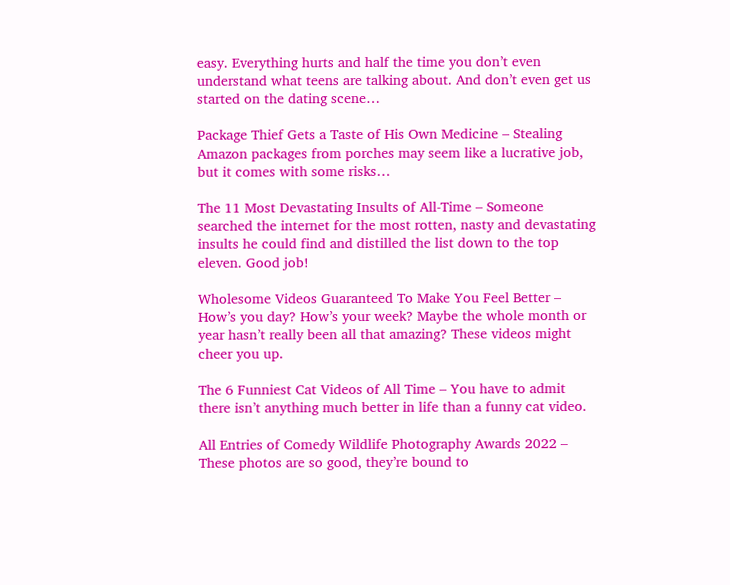easy. Everything hurts and half the time you don’t even understand what teens are talking about. And don’t even get us started on the dating scene…

Package Thief Gets a Taste of His Own Medicine – Stealing Amazon packages from porches may seem like a lucrative job, but it comes with some risks…

The 11 Most Devastating Insults of All-Time – Someone searched the internet for the most rotten, nasty and devastating insults he could find and distilled the list down to the top eleven. Good job!

Wholesome Videos Guaranteed To Make You Feel Better – How’s you day? How’s your week? Maybe the whole month or year hasn’t really been all that amazing? These videos might cheer you up.

The 6 Funniest Cat Videos of All Time – You have to admit there isn’t anything much better in life than a funny cat video.

All Entries of Comedy Wildlife Photography Awards 2022 – These photos are so good, they’re bound to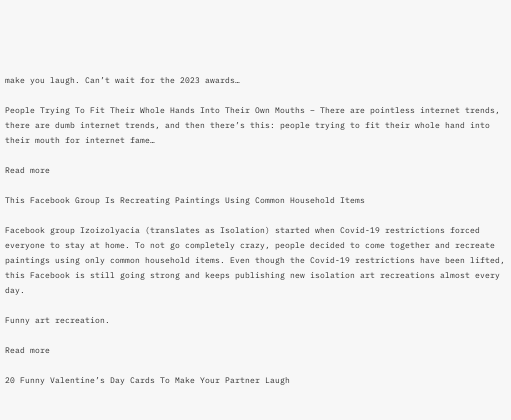make you laugh. Can’t wait for the 2023 awards…

People Trying To Fit Their Whole Hands Into Their Own Mouths – There are pointless internet trends, there are dumb internet trends, and then there’s this: people trying to fit their whole hand into their mouth for internet fame…

Read more

This Facebook Group Is Recreating Paintings Using Common Household Items

Facebook group Izoizolyacia (translates as Isolation) started when Covid-19 restrictions forced everyone to stay at home. To not go completely crazy, people decided to come together and recreate paintings using only common household items. Even though the Covid-19 restrictions have been lifted, this Facebook is still going strong and keeps publishing new isolation art recreations almost every day.

Funny art recreation.

Read more

20 Funny Valentine’s Day Cards To Make Your Partner Laugh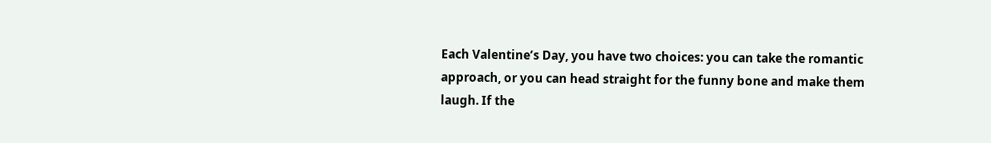Each Valentine’s Day, you have two choices: you can take the romantic approach, or you can head straight for the funny bone and make them laugh. If the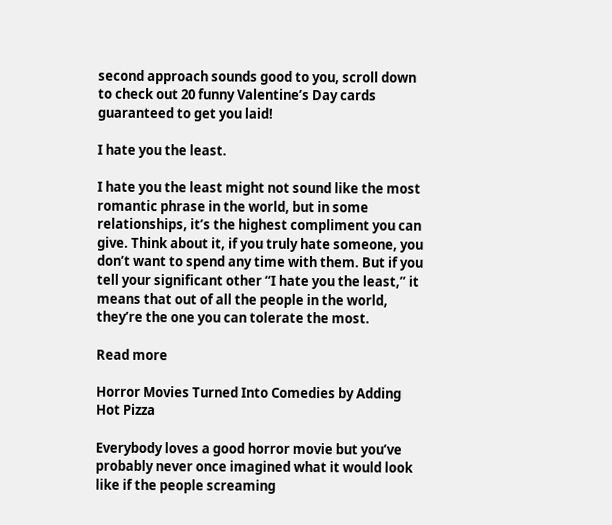second approach sounds good to you, scroll down to check out 20 funny Valentine’s Day cards guaranteed to get you laid!

I hate you the least.

I hate you the least might not sound like the most romantic phrase in the world, but in some relationships, it’s the highest compliment you can give. Think about it, if you truly hate someone, you don’t want to spend any time with them. But if you tell your significant other “I hate you the least,” it means that out of all the people in the world, they’re the one you can tolerate the most.

Read more

Horror Movies Turned Into Comedies by Adding Hot Pizza

Everybody loves a good horror movie but you’ve probably never once imagined what it would look like if the people screaming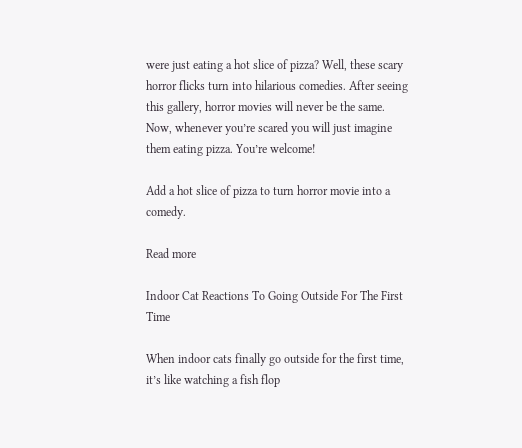were just eating a hot slice of pizza? Well, these scary horror flicks turn into hilarious comedies. After seeing this gallery, horror movies will never be the same. Now, whenever you’re scared you will just imagine them eating pizza. You’re welcome!

Add a hot slice of pizza to turn horror movie into a comedy.

Read more

Indoor Cat Reactions To Going Outside For The First Time

When indoor cats finally go outside for the first time, it’s like watching a fish flop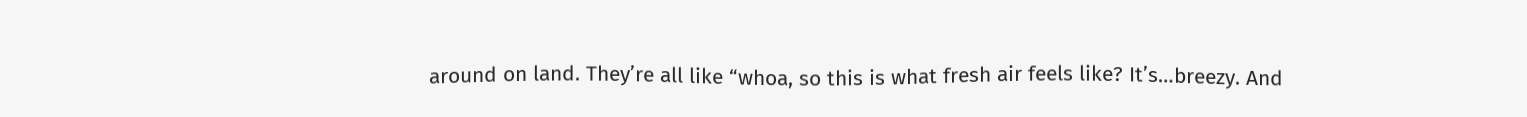around on land. They’re all like “whoa, so this is what fresh air feels like? It’s…breezy. And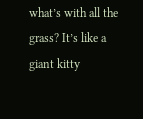what’s with all the grass? It’s like a giant kitty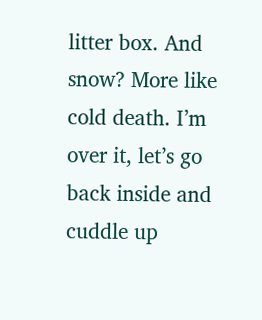litter box. And snow? More like cold death. I’m over it, let’s go back inside and cuddle up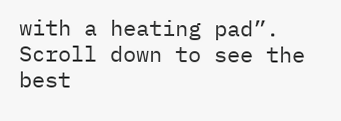with a heating pad”. Scroll down to see the best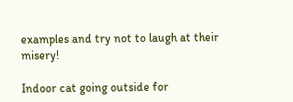examples and try not to laugh at their misery!

Indoor cat going outside for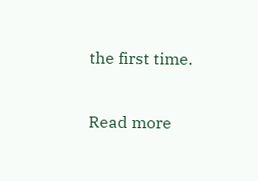the first time.

Read more